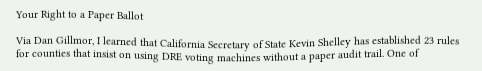Your Right to a Paper Ballot

Via Dan Gillmor, I learned that California Secretary of State Kevin Shelley has established 23 rules for counties that insist on using DRE voting machines without a paper audit trail. One of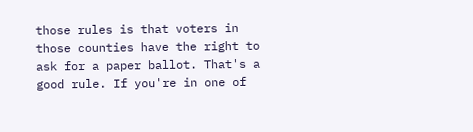those rules is that voters in those counties have the right to ask for a paper ballot. That's a good rule. If you're in one of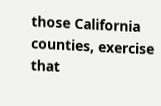those California counties, exercise that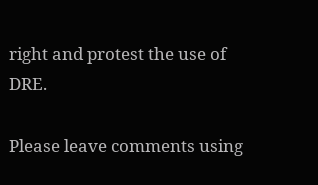right and protest the use of DRE.

Please leave comments using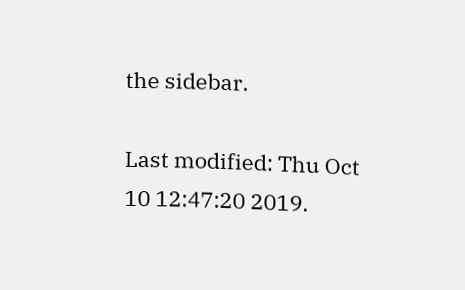the sidebar.

Last modified: Thu Oct 10 12:47:20 2019.